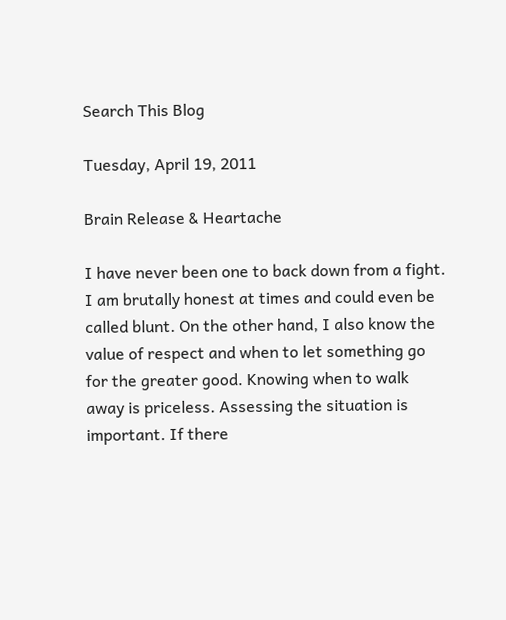Search This Blog

Tuesday, April 19, 2011

Brain Release & Heartache

I have never been one to back down from a fight. I am brutally honest at times and could even be called blunt. On the other hand, I also know the value of respect and when to let something go for the greater good. Knowing when to walk away is priceless. Assessing the situation is important. If there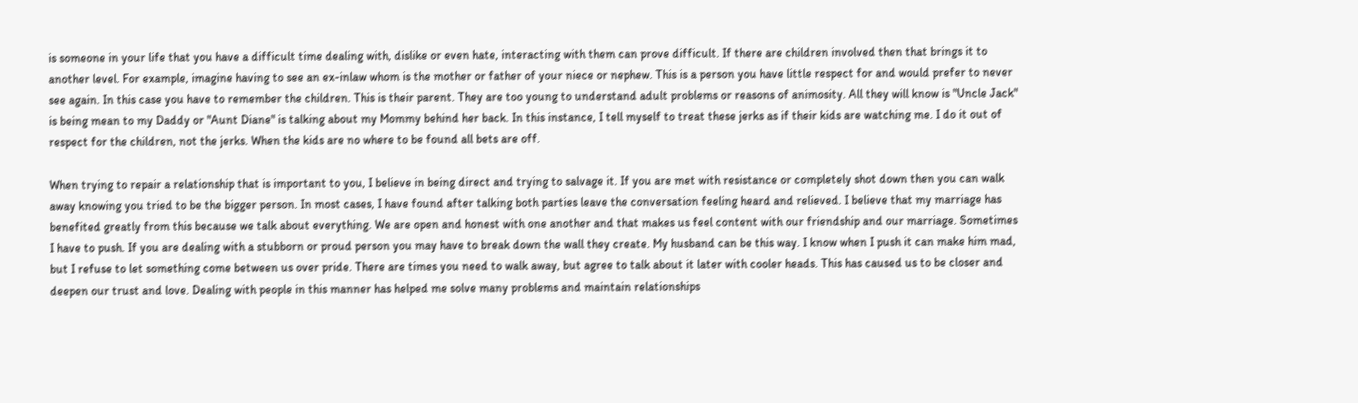is someone in your life that you have a difficult time dealing with, dislike or even hate, interacting with them can prove difficult. If there are children involved then that brings it to another level. For example, imagine having to see an ex-inlaw whom is the mother or father of your niece or nephew. This is a person you have little respect for and would prefer to never see again. In this case you have to remember the children. This is their parent. They are too young to understand adult problems or reasons of animosity. All they will know is "Uncle Jack" is being mean to my Daddy or "Aunt Diane" is talking about my Mommy behind her back. In this instance, I tell myself to treat these jerks as if their kids are watching me. I do it out of respect for the children, not the jerks. When the kids are no where to be found all bets are off.

When trying to repair a relationship that is important to you, I believe in being direct and trying to salvage it. If you are met with resistance or completely shot down then you can walk away knowing you tried to be the bigger person. In most cases, I have found after talking both parties leave the conversation feeling heard and relieved. I believe that my marriage has benefited greatly from this because we talk about everything. We are open and honest with one another and that makes us feel content with our friendship and our marriage. Sometimes I have to push. If you are dealing with a stubborn or proud person you may have to break down the wall they create. My husband can be this way. I know when I push it can make him mad, but I refuse to let something come between us over pride. There are times you need to walk away, but agree to talk about it later with cooler heads. This has caused us to be closer and deepen our trust and love. Dealing with people in this manner has helped me solve many problems and maintain relationships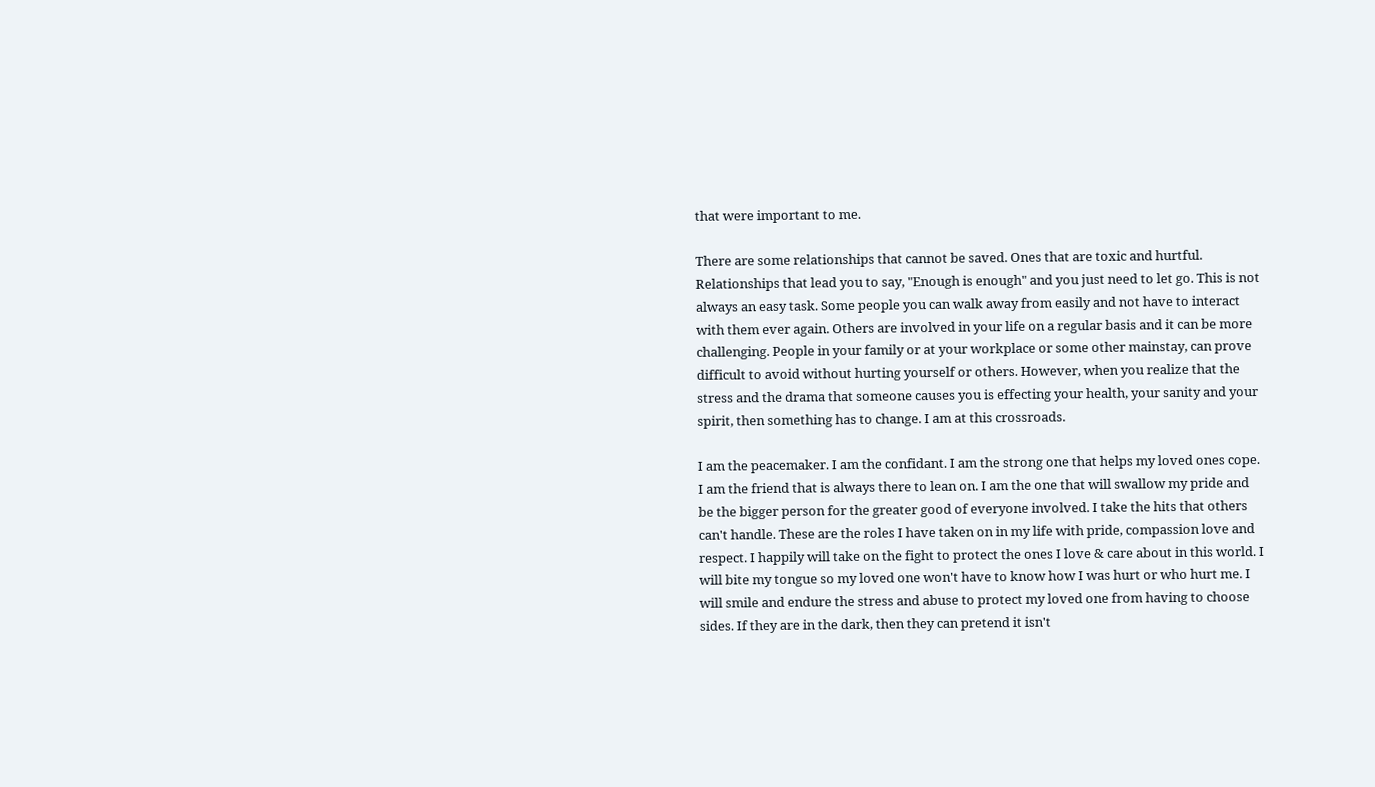that were important to me.

There are some relationships that cannot be saved. Ones that are toxic and hurtful. Relationships that lead you to say, "Enough is enough" and you just need to let go. This is not always an easy task. Some people you can walk away from easily and not have to interact with them ever again. Others are involved in your life on a regular basis and it can be more challenging. People in your family or at your workplace or some other mainstay, can prove difficult to avoid without hurting yourself or others. However, when you realize that the stress and the drama that someone causes you is effecting your health, your sanity and your spirit, then something has to change. I am at this crossroads.

I am the peacemaker. I am the confidant. I am the strong one that helps my loved ones cope. I am the friend that is always there to lean on. I am the one that will swallow my pride and be the bigger person for the greater good of everyone involved. I take the hits that others can't handle. These are the roles I have taken on in my life with pride, compassion love and respect. I happily will take on the fight to protect the ones I love & care about in this world. I will bite my tongue so my loved one won't have to know how I was hurt or who hurt me. I will smile and endure the stress and abuse to protect my loved one from having to choose sides. If they are in the dark, then they can pretend it isn't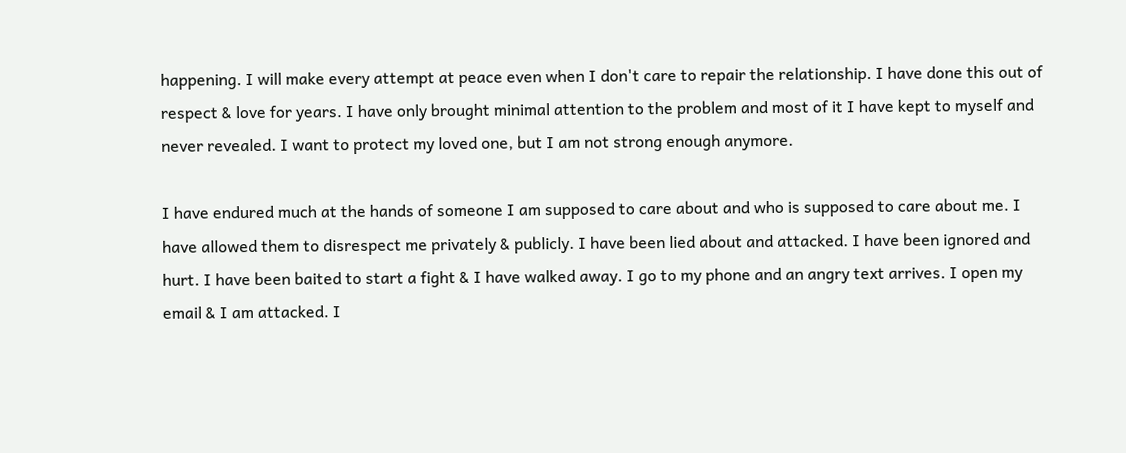happening. I will make every attempt at peace even when I don't care to repair the relationship. I have done this out of respect & love for years. I have only brought minimal attention to the problem and most of it I have kept to myself and never revealed. I want to protect my loved one, but I am not strong enough anymore.

I have endured much at the hands of someone I am supposed to care about and who is supposed to care about me. I have allowed them to disrespect me privately & publicly. I have been lied about and attacked. I have been ignored and hurt. I have been baited to start a fight & I have walked away. I go to my phone and an angry text arrives. I open my email & I am attacked. I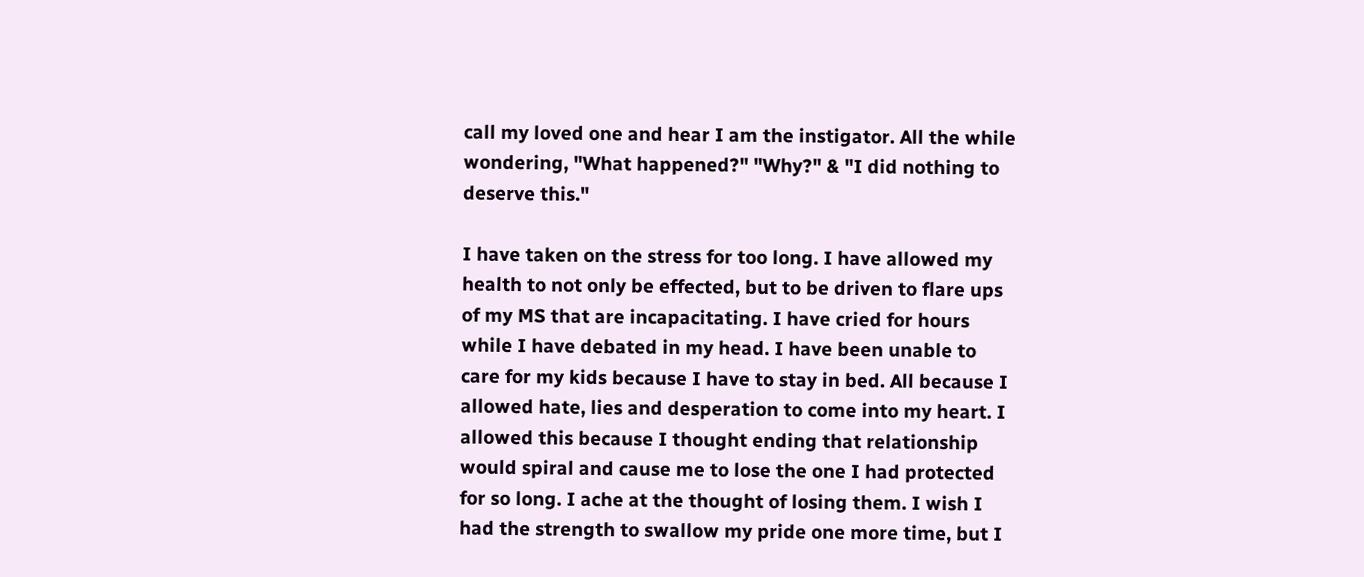call my loved one and hear I am the instigator. All the while wondering, "What happened?" "Why?" & "I did nothing to deserve this."

I have taken on the stress for too long. I have allowed my health to not only be effected, but to be driven to flare ups of my MS that are incapacitating. I have cried for hours while I have debated in my head. I have been unable to care for my kids because I have to stay in bed. All because I allowed hate, lies and desperation to come into my heart. I allowed this because I thought ending that relationship would spiral and cause me to lose the one I had protected for so long. I ache at the thought of losing them. I wish I had the strength to swallow my pride one more time, but I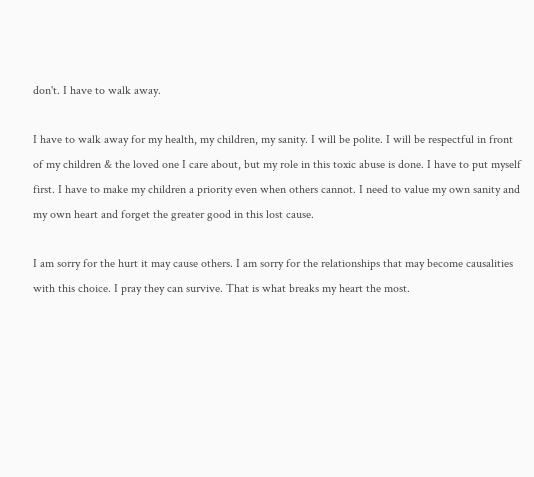don't. I have to walk away.

I have to walk away for my health, my children, my sanity. I will be polite. I will be respectful in front of my children & the loved one I care about, but my role in this toxic abuse is done. I have to put myself first. I have to make my children a priority even when others cannot. I need to value my own sanity and my own heart and forget the greater good in this lost cause.

I am sorry for the hurt it may cause others. I am sorry for the relationships that may become causalities with this choice. I pray they can survive. That is what breaks my heart the most.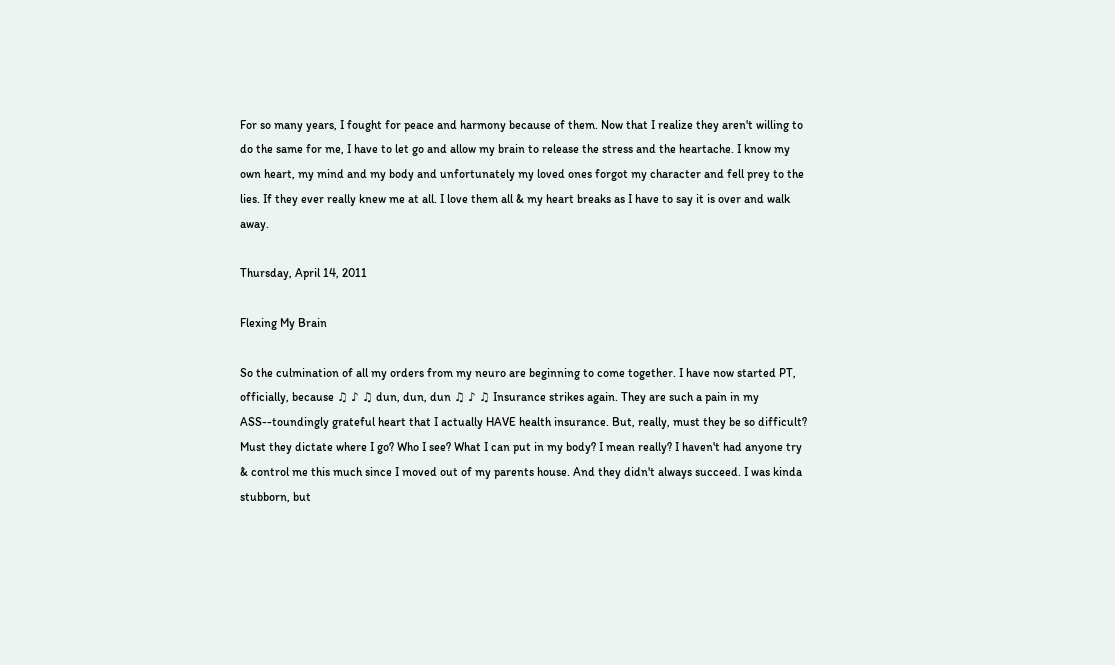For so many years, I fought for peace and harmony because of them. Now that I realize they aren't willing to do the same for me, I have to let go and allow my brain to release the stress and the heartache. I know my own heart, my mind and my body and unfortunately my loved ones forgot my character and fell prey to the lies. If they ever really knew me at all. I love them all & my heart breaks as I have to say it is over and walk away.

Thursday, April 14, 2011

Flexing My Brain

So the culmination of all my orders from my neuro are beginning to come together. I have now started PT, officially, because ♫ ♪ ♫ dun, dun, dun ♫ ♪ ♫ Insurance strikes again. They are such a pain in my ASS--toundingly grateful heart that I actually HAVE health insurance. But, really, must they be so difficult? Must they dictate where I go? Who I see? What I can put in my body? I mean really? I haven't had anyone try & control me this much since I moved out of my parents house. And they didn't always succeed. I was kinda stubborn, but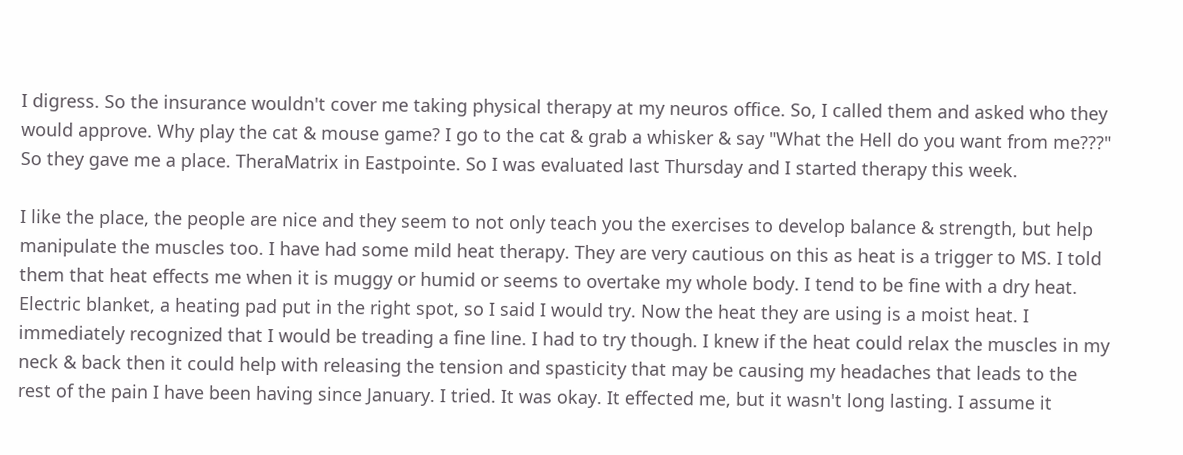I digress. So the insurance wouldn't cover me taking physical therapy at my neuros office. So, I called them and asked who they would approve. Why play the cat & mouse game? I go to the cat & grab a whisker & say "What the Hell do you want from me???" So they gave me a place. TheraMatrix in Eastpointe. So I was evaluated last Thursday and I started therapy this week.

I like the place, the people are nice and they seem to not only teach you the exercises to develop balance & strength, but help manipulate the muscles too. I have had some mild heat therapy. They are very cautious on this as heat is a trigger to MS. I told them that heat effects me when it is muggy or humid or seems to overtake my whole body. I tend to be fine with a dry heat. Electric blanket, a heating pad put in the right spot, so I said I would try. Now the heat they are using is a moist heat. I immediately recognized that I would be treading a fine line. I had to try though. I knew if the heat could relax the muscles in my neck & back then it could help with releasing the tension and spasticity that may be causing my headaches that leads to the rest of the pain I have been having since January. I tried. It was okay. It effected me, but it wasn't long lasting. I assume it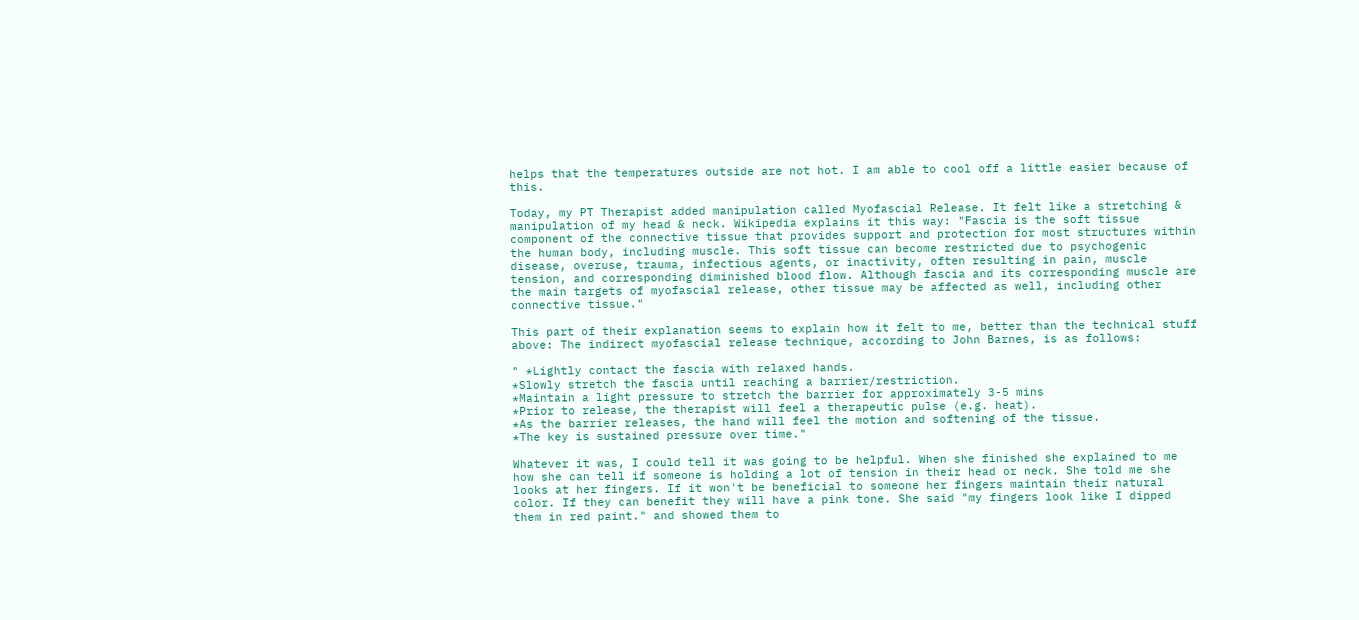helps that the temperatures outside are not hot. I am able to cool off a little easier because of this.

Today, my PT Therapist added manipulation called Myofascial Release. It felt like a stretching & manipulation of my head & neck. Wikipedia explains it this way: "Fascia is the soft tissue component of the connective tissue that provides support and protection for most structures within the human body, including muscle. This soft tissue can become restricted due to psychogenic disease, overuse, trauma, infectious agents, or inactivity, often resulting in pain, muscle tension, and corresponding diminished blood flow. Although fascia and its corresponding muscle are the main targets of myofascial release, other tissue may be affected as well, including other connective tissue."

This part of their explanation seems to explain how it felt to me, better than the technical stuff above: The indirect myofascial release technique, according to John Barnes, is as follows:

" *Lightly contact the fascia with relaxed hands.
*Slowly stretch the fascia until reaching a barrier/restriction.
*Maintain a light pressure to stretch the barrier for approximately 3-5 mins
*Prior to release, the therapist will feel a therapeutic pulse (e.g. heat).
*As the barrier releases, the hand will feel the motion and softening of the tissue.
*The key is sustained pressure over time."

Whatever it was, I could tell it was going to be helpful. When she finished she explained to me how she can tell if someone is holding a lot of tension in their head or neck. She told me she looks at her fingers. If it won't be beneficial to someone her fingers maintain their natural color. If they can benefit they will have a pink tone. She said "my fingers look like I dipped them in red paint." and showed them to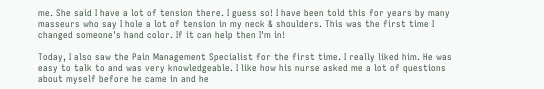me. She said I have a lot of tension there. I guess so! I have been told this for years by many masseurs who say I hole a lot of tension in my neck & shoulders. This was the first time I changed someone's hand color. If it can help then I'm in!

Today, I also saw the Pain Management Specialist for the first time. I really liked him. He was easy to talk to and was very knowledgeable. I like how his nurse asked me a lot of questions about myself before he came in and he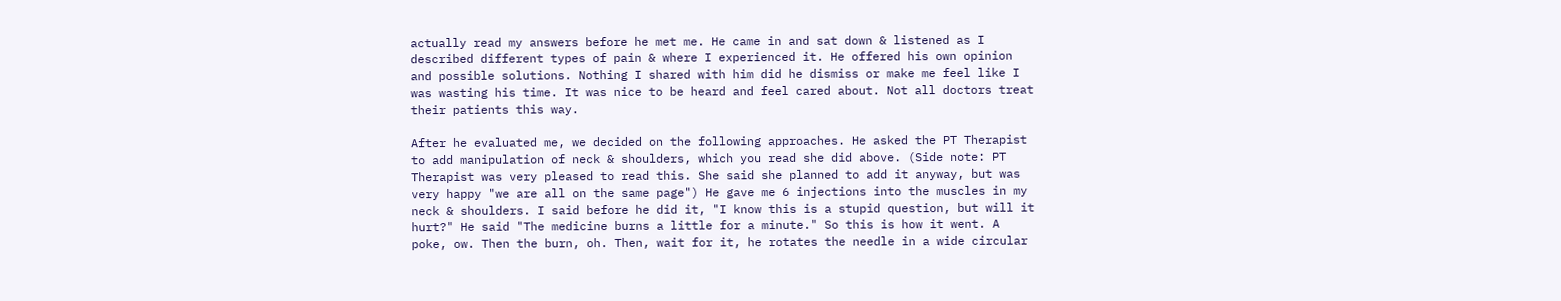actually read my answers before he met me. He came in and sat down & listened as I described different types of pain & where I experienced it. He offered his own opinion and possible solutions. Nothing I shared with him did he dismiss or make me feel like I was wasting his time. It was nice to be heard and feel cared about. Not all doctors treat their patients this way.

After he evaluated me, we decided on the following approaches. He asked the PT Therapist to add manipulation of neck & shoulders, which you read she did above. (Side note: PT Therapist was very pleased to read this. She said she planned to add it anyway, but was very happy "we are all on the same page") He gave me 6 injections into the muscles in my neck & shoulders. I said before he did it, "I know this is a stupid question, but will it hurt?" He said "The medicine burns a little for a minute." So this is how it went. A poke, ow. Then the burn, oh. Then, wait for it, he rotates the needle in a wide circular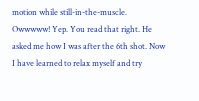motion while still-in-the-muscle. Owwwww! Yep. You read that right. He asked me how I was after the 6th shot. Now I have learned to relax myself and try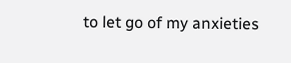to let go of my anxieties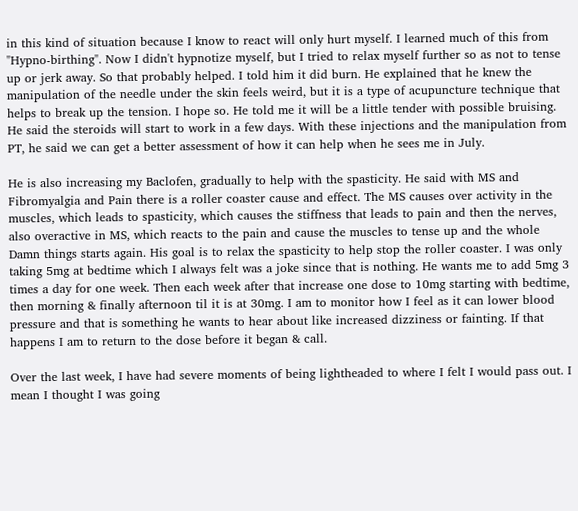in this kind of situation because I know to react will only hurt myself. I learned much of this from "Hypno-birthing". Now I didn't hypnotize myself, but I tried to relax myself further so as not to tense up or jerk away. So that probably helped. I told him it did burn. He explained that he knew the manipulation of the needle under the skin feels weird, but it is a type of acupuncture technique that helps to break up the tension. I hope so. He told me it will be a little tender with possible bruising. He said the steroids will start to work in a few days. With these injections and the manipulation from PT, he said we can get a better assessment of how it can help when he sees me in July.

He is also increasing my Baclofen, gradually to help with the spasticity. He said with MS and Fibromyalgia and Pain there is a roller coaster cause and effect. The MS causes over activity in the muscles, which leads to spasticity, which causes the stiffness that leads to pain and then the nerves, also overactive in MS, which reacts to the pain and cause the muscles to tense up and the whole Damn things starts again. His goal is to relax the spasticity to help stop the roller coaster. I was only taking 5mg at bedtime which I always felt was a joke since that is nothing. He wants me to add 5mg 3 times a day for one week. Then each week after that increase one dose to 10mg starting with bedtime, then morning & finally afternoon til it is at 30mg. I am to monitor how I feel as it can lower blood pressure and that is something he wants to hear about like increased dizziness or fainting. If that happens I am to return to the dose before it began & call.

Over the last week, I have had severe moments of being lightheaded to where I felt I would pass out. I mean I thought I was going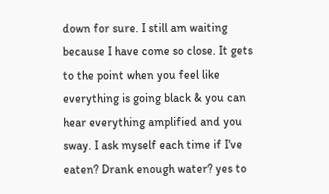down for sure. I still am waiting because I have come so close. It gets to the point when you feel like everything is going black & you can hear everything amplified and you sway. I ask myself each time if I've eaten? Drank enough water? yes to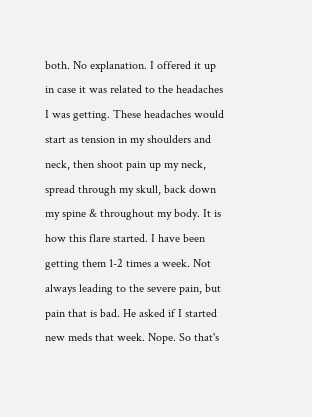both. No explanation. I offered it up in case it was related to the headaches I was getting. These headaches would start as tension in my shoulders and neck, then shoot pain up my neck, spread through my skull, back down my spine & throughout my body. It is how this flare started. I have been getting them 1-2 times a week. Not always leading to the severe pain, but pain that is bad. He asked if I started new meds that week. Nope. So that's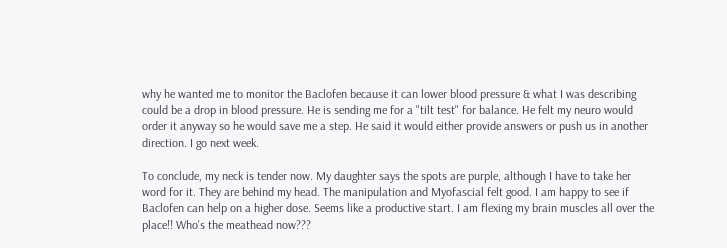why he wanted me to monitor the Baclofen because it can lower blood pressure & what I was describing could be a drop in blood pressure. He is sending me for a "tilt test" for balance. He felt my neuro would order it anyway so he would save me a step. He said it would either provide answers or push us in another direction. I go next week.

To conclude, my neck is tender now. My daughter says the spots are purple, although I have to take her word for it. They are behind my head. The manipulation and Myofascial felt good. I am happy to see if Baclofen can help on a higher dose. Seems like a productive start. I am flexing my brain muscles all over the place!! Who's the meathead now???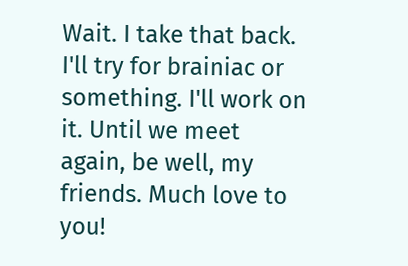Wait. I take that back. I'll try for brainiac or something. I'll work on it. Until we meet again, be well, my friends. Much love to you!